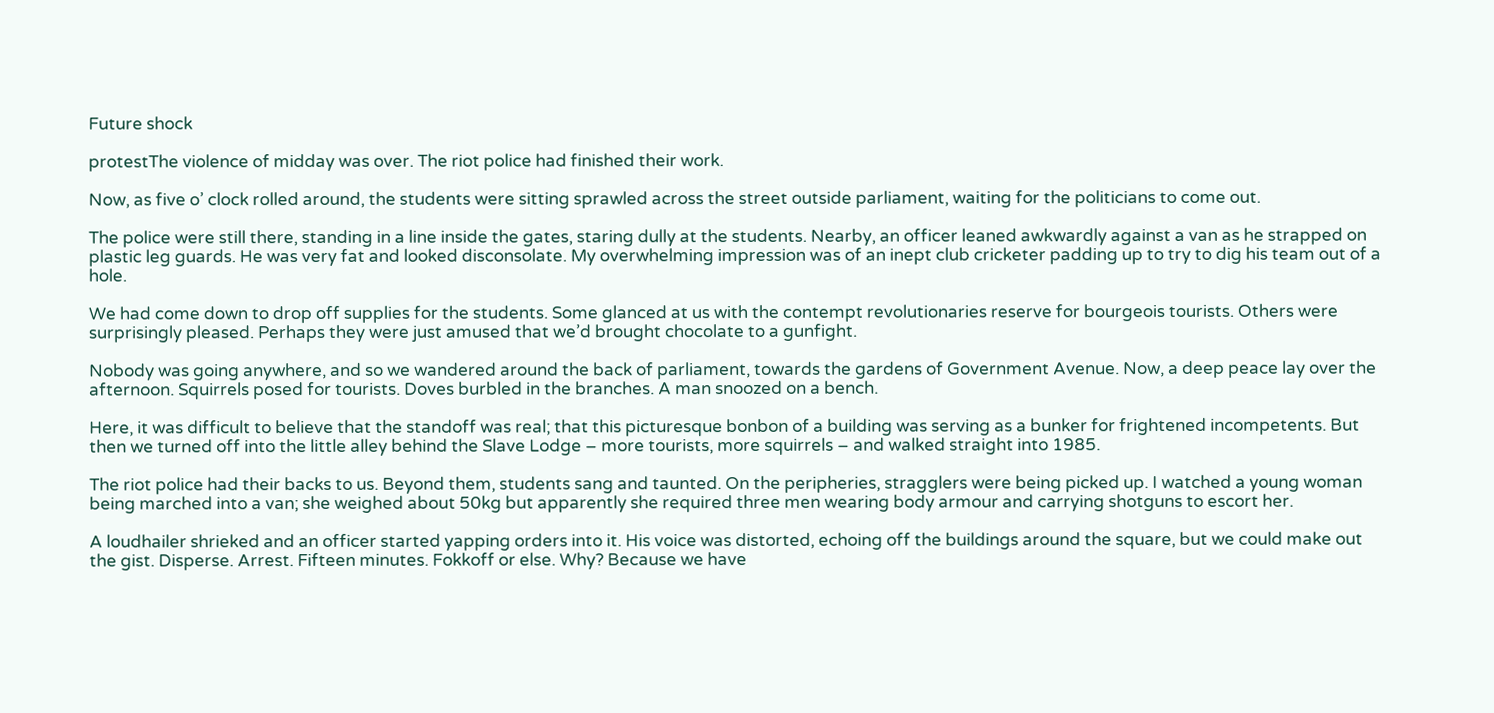Future shock

protestThe violence of midday was over. The riot police had finished their work.

Now, as five o’ clock rolled around, the students were sitting sprawled across the street outside parliament, waiting for the politicians to come out.

The police were still there, standing in a line inside the gates, staring dully at the students. Nearby, an officer leaned awkwardly against a van as he strapped on plastic leg guards. He was very fat and looked disconsolate. My overwhelming impression was of an inept club cricketer padding up to try to dig his team out of a hole.

We had come down to drop off supplies for the students. Some glanced at us with the contempt revolutionaries reserve for bourgeois tourists. Others were surprisingly pleased. Perhaps they were just amused that we’d brought chocolate to a gunfight.

Nobody was going anywhere, and so we wandered around the back of parliament, towards the gardens of Government Avenue. Now, a deep peace lay over the afternoon. Squirrels posed for tourists. Doves burbled in the branches. A man snoozed on a bench.

Here, it was difficult to believe that the standoff was real; that this picturesque bonbon of a building was serving as a bunker for frightened incompetents. But then we turned off into the little alley behind the Slave Lodge – more tourists, more squirrels – and walked straight into 1985.

The riot police had their backs to us. Beyond them, students sang and taunted. On the peripheries, stragglers were being picked up. I watched a young woman being marched into a van; she weighed about 50kg but apparently she required three men wearing body armour and carrying shotguns to escort her.

A loudhailer shrieked and an officer started yapping orders into it. His voice was distorted, echoing off the buildings around the square, but we could make out the gist. Disperse. Arrest. Fifteen minutes. Fokkoff or else. Why? Because we have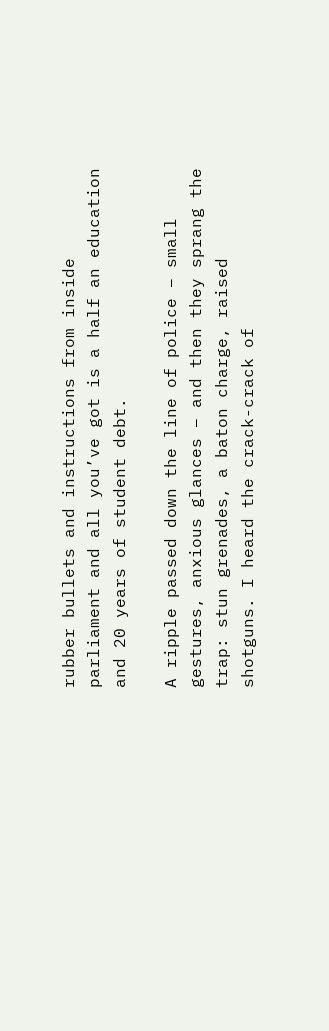rubber bullets and instructions from inside parliament and all you’ve got is a half an education and 20 years of student debt.

A ripple passed down the line of police – small gestures, anxious glances – and then they sprang the trap: stun grenades, a baton charge, raised shotguns. I heard the crack-crack of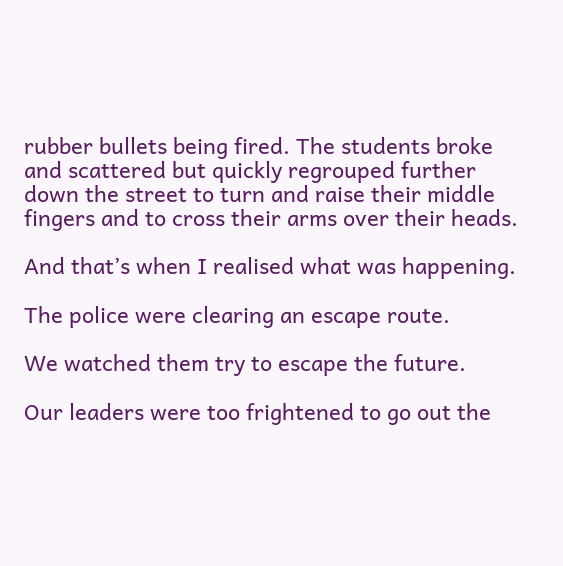rubber bullets being fired. The students broke and scattered but quickly regrouped further down the street to turn and raise their middle fingers and to cross their arms over their heads.

And that’s when I realised what was happening.

The police were clearing an escape route.

We watched them try to escape the future.

Our leaders were too frightened to go out the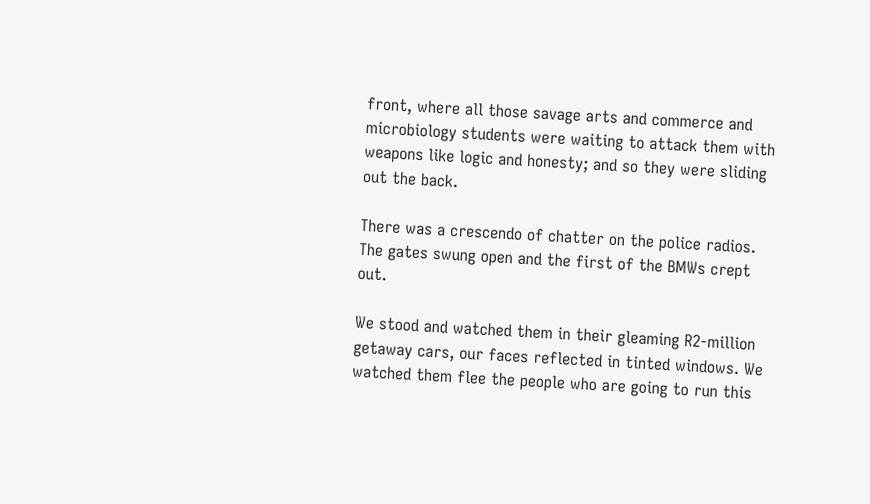front, where all those savage arts and commerce and microbiology students were waiting to attack them with weapons like logic and honesty; and so they were sliding out the back.

There was a crescendo of chatter on the police radios. The gates swung open and the first of the BMWs crept out.

We stood and watched them in their gleaming R2-million getaway cars, our faces reflected in tinted windows. We watched them flee the people who are going to run this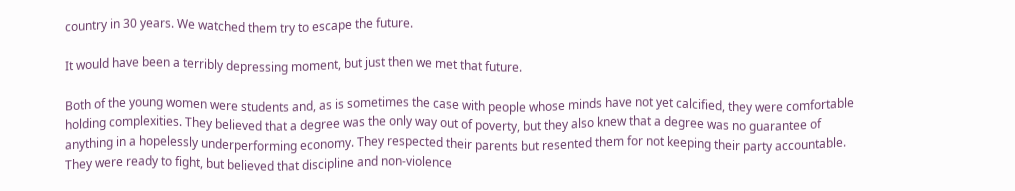country in 30 years. We watched them try to escape the future.

It would have been a terribly depressing moment, but just then we met that future.

Both of the young women were students and, as is sometimes the case with people whose minds have not yet calcified, they were comfortable holding complexities. They believed that a degree was the only way out of poverty, but they also knew that a degree was no guarantee of anything in a hopelessly underperforming economy. They respected their parents but resented them for not keeping their party accountable. They were ready to fight, but believed that discipline and non-violence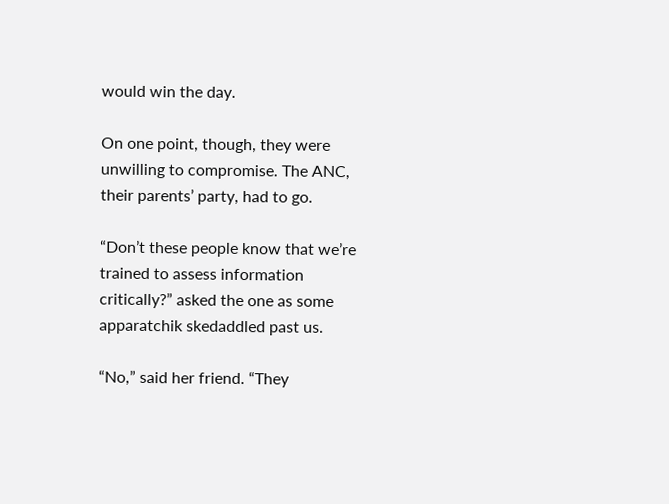would win the day.

On one point, though, they were unwilling to compromise. The ANC, their parents’ party, had to go.

“Don’t these people know that we’re trained to assess information critically?” asked the one as some apparatchik skedaddled past us.

“No,” said her friend. “They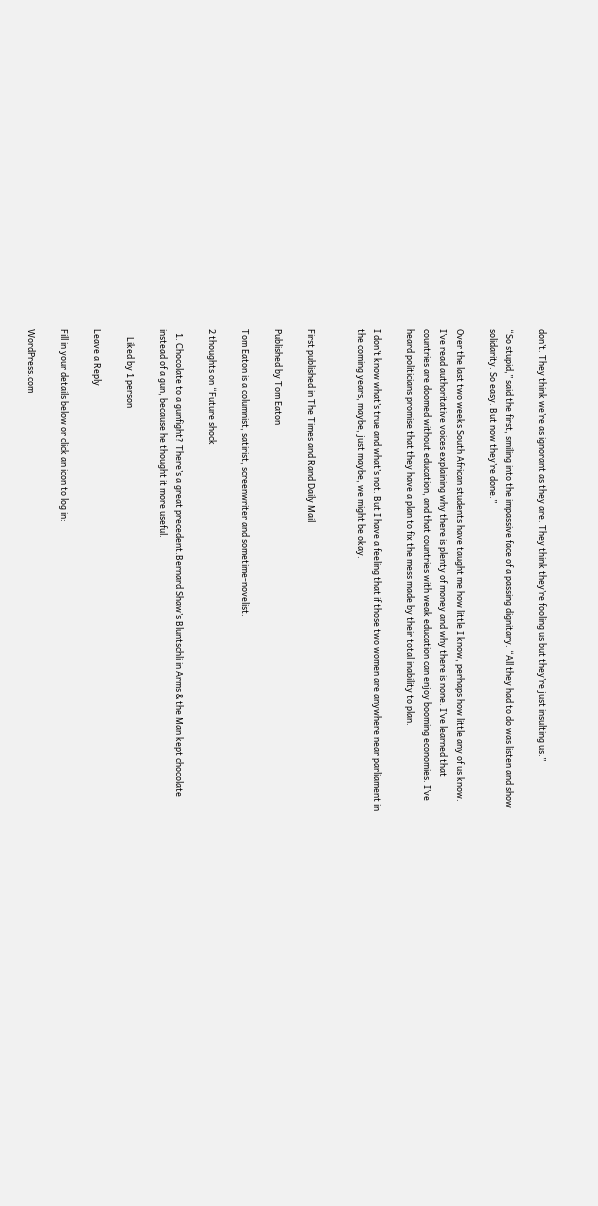don’t. They think we’re as ignorant as they are. They think they’re fooling us but they’re just insulting us.”

“So stupid,” said the first, smiling into the impassive face of a passing dignitary. “All they had to do was listen and show solidarity. So easy. But now they’re done.”

Over the last two weeks South African students have taught me how little I know, perhaps how little any of us know. I’ve read authoritative voices explaining why there is plenty of money and why there is none. I’ve learned that countries are doomed without education, and that countries with weak education can enjoy booming economies. I’ve heard politicians promise that they have a plan to fix the mess made by their total inability to plan.

I don’t know what’s true and what’s not. But I have a feeling that if those two women are anywhere near parliament in the coming years, maybe, just maybe, we might be okay.


First published in The Times and Rand Daily Mail

Published by Tom Eaton

Tom Eaton is a columnist, satirist, screenwriter and sometime-novelist.

2 thoughts on “Future shock

  1. Chocolate to a gunfight? There’s a great precedent.Bernard Shaw’s Bluntschli in Arms & the Man kept chocolate instead of a gun, because he thought it more useful.

    Liked by 1 person

Leave a Reply

Fill in your details below or click an icon to log in:

WordPress.com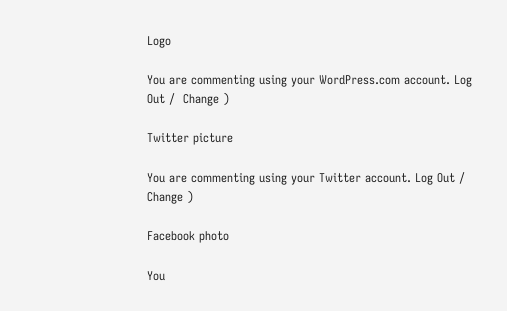Logo

You are commenting using your WordPress.com account. Log Out /  Change )

Twitter picture

You are commenting using your Twitter account. Log Out /  Change )

Facebook photo

You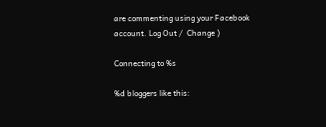are commenting using your Facebook account. Log Out /  Change )

Connecting to %s

%d bloggers like this: